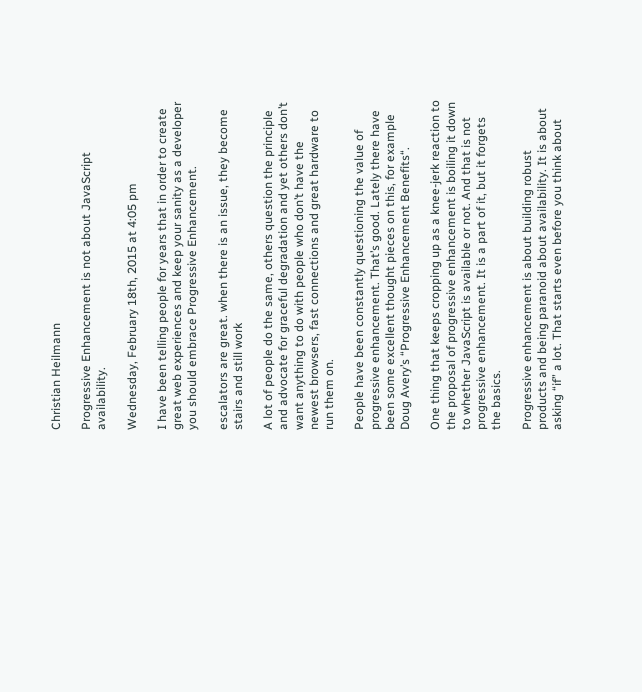Christian Heilmann

Progressive Enhancement is not about JavaScript availability.

Wednesday, February 18th, 2015 at 4:05 pm

I have been telling people for years that in order to create great web experiences and keep your sanity as a developer you should embrace Progressive Enhancement.

escalators are great. when there is an issue, they become stairs and still work

A lot of people do the same, others question the principle and advocate for graceful degradation and yet others don’t want anything to do with people who don’t have the newest browsers, fast connections and great hardware to run them on.

People have been constantly questioning the value of progressive enhancement. That’s good. Lately there have been some excellent thought pieces on this, for example Doug Avery’s “Progressive Enhancement Benefits“.

One thing that keeps cropping up as a knee-jerk reaction to the proposal of progressive enhancement is boiling it down to whether JavaScript is available or not. And that is not progressive enhancement. It is a part of it, but it forgets the basics.

Progressive enhancement is about building robust products and being paranoid about availability. It is about asking “if” a lot. That starts even before you think about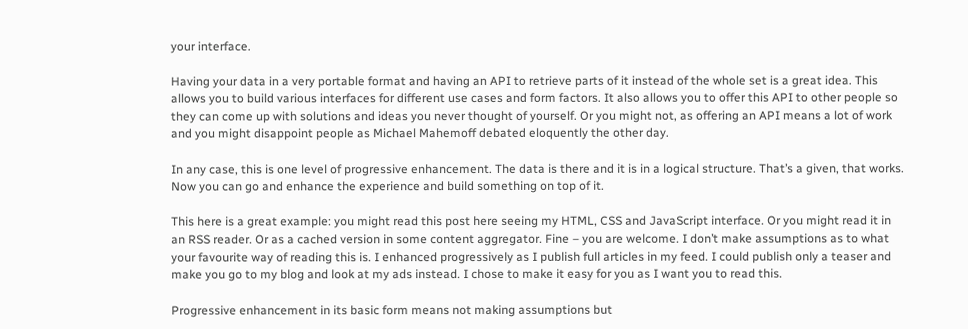your interface.

Having your data in a very portable format and having an API to retrieve parts of it instead of the whole set is a great idea. This allows you to build various interfaces for different use cases and form factors. It also allows you to offer this API to other people so they can come up with solutions and ideas you never thought of yourself. Or you might not, as offering an API means a lot of work and you might disappoint people as Michael Mahemoff debated eloquently the other day.

In any case, this is one level of progressive enhancement. The data is there and it is in a logical structure. That’s a given, that works. Now you can go and enhance the experience and build something on top of it.

This here is a great example: you might read this post here seeing my HTML, CSS and JavaScript interface. Or you might read it in an RSS reader. Or as a cached version in some content aggregator. Fine – you are welcome. I don’t make assumptions as to what your favourite way of reading this is. I enhanced progressively as I publish full articles in my feed. I could publish only a teaser and make you go to my blog and look at my ads instead. I chose to make it easy for you as I want you to read this.

Progressive enhancement in its basic form means not making assumptions but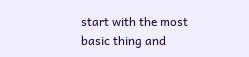start with the most basic thing and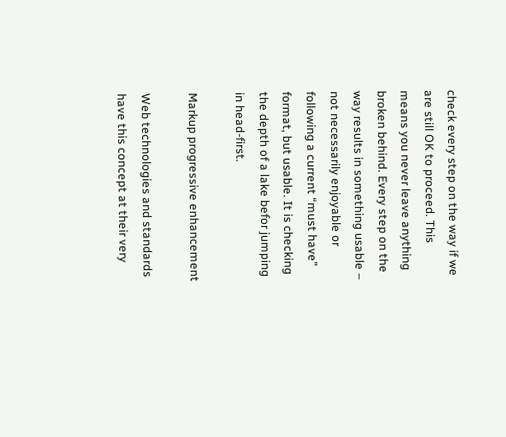check every step on the way if we are still OK to proceed. This means you never leave anything broken behind. Every step on the way results in something usable – not necessarily enjoyable or following a current “must have” format, but usable. It is checking the depth of a lake befor jumping in head-first.

Markup progressive enhancement

Web technologies and standards have this concept at their very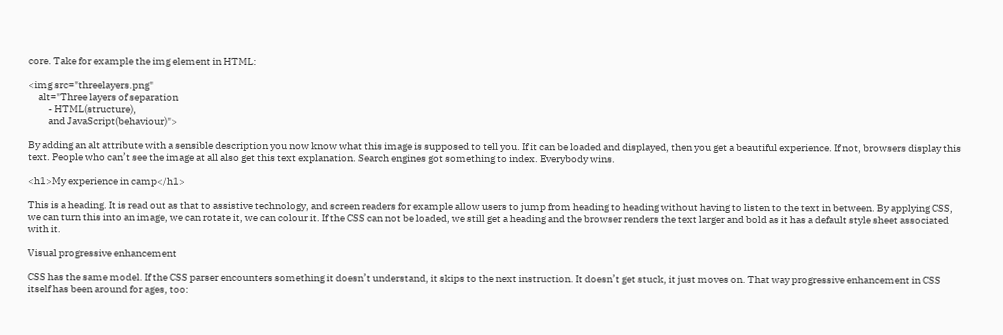core. Take for example the img element in HTML:

<img src="threelayers.png"
     alt="Three layers of separation
          - HTML(structure),
          and JavaScript(behaviour)">

By adding an alt attribute with a sensible description you now know what this image is supposed to tell you. If it can be loaded and displayed, then you get a beautiful experience. If not, browsers display this text. People who can’t see the image at all also get this text explanation. Search engines got something to index. Everybody wins.

<h1>My experience in camp</h1>

This is a heading. It is read out as that to assistive technology, and screen readers for example allow users to jump from heading to heading without having to listen to the text in between. By applying CSS, we can turn this into an image, we can rotate it, we can colour it. If the CSS can not be loaded, we still get a heading and the browser renders the text larger and bold as it has a default style sheet associated with it.

Visual progressive enhancement

CSS has the same model. If the CSS parser encounters something it doesn’t understand, it skips to the next instruction. It doesn’t get stuck, it just moves on. That way progressive enhancement in CSS itself has been around for ages, too: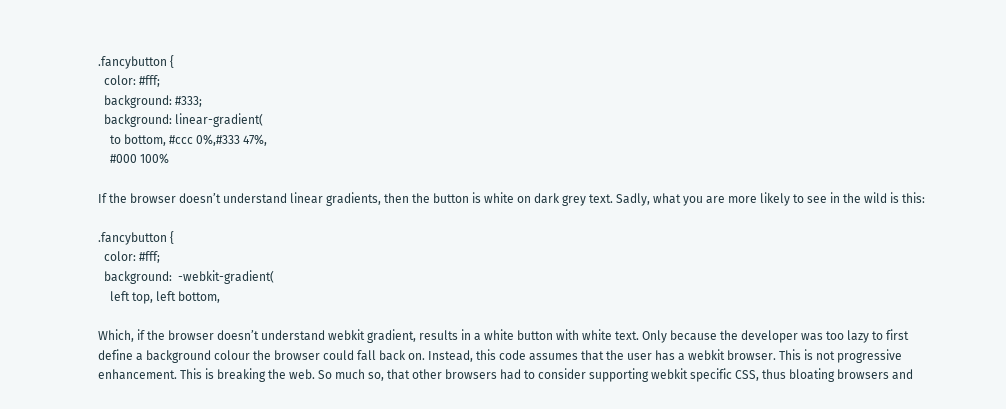.fancybutton {
  color: #fff;
  background: #333;
  background: linear-gradient(
    to bottom, #ccc 0%,#333 47%,
    #000 100%

If the browser doesn’t understand linear gradients, then the button is white on dark grey text. Sadly, what you are more likely to see in the wild is this:

.fancybutton {
  color: #fff;
  background:  -webkit-gradient(
    left top, left bottom,

Which, if the browser doesn’t understand webkit gradient, results in a white button with white text. Only because the developer was too lazy to first define a background colour the browser could fall back on. Instead, this code assumes that the user has a webkit browser. This is not progressive enhancement. This is breaking the web. So much so, that other browsers had to consider supporting webkit specific CSS, thus bloating browsers and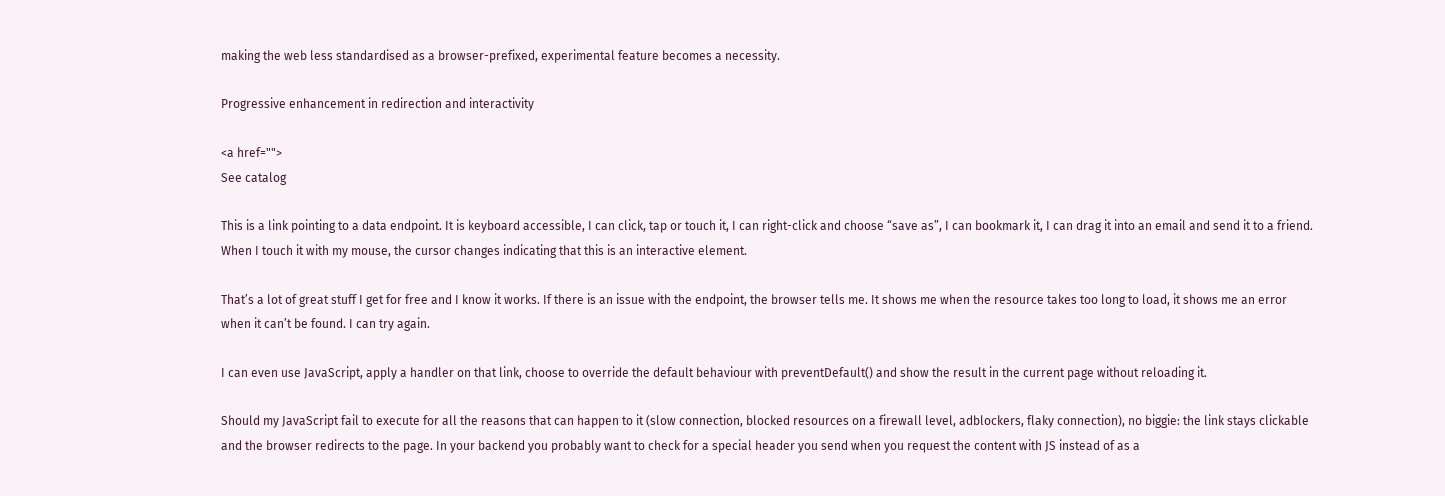making the web less standardised as a browser-prefixed, experimental feature becomes a necessity.

Progressive enhancement in redirection and interactivity

<a href="">
See catalog

This is a link pointing to a data endpoint. It is keyboard accessible, I can click, tap or touch it, I can right-click and choose “save as”, I can bookmark it, I can drag it into an email and send it to a friend. When I touch it with my mouse, the cursor changes indicating that this is an interactive element.

That’s a lot of great stuff I get for free and I know it works. If there is an issue with the endpoint, the browser tells me. It shows me when the resource takes too long to load, it shows me an error when it can’t be found. I can try again.

I can even use JavaScript, apply a handler on that link, choose to override the default behaviour with preventDefault() and show the result in the current page without reloading it.

Should my JavaScript fail to execute for all the reasons that can happen to it (slow connection, blocked resources on a firewall level, adblockers, flaky connection), no biggie: the link stays clickable and the browser redirects to the page. In your backend you probably want to check for a special header you send when you request the content with JS instead of as a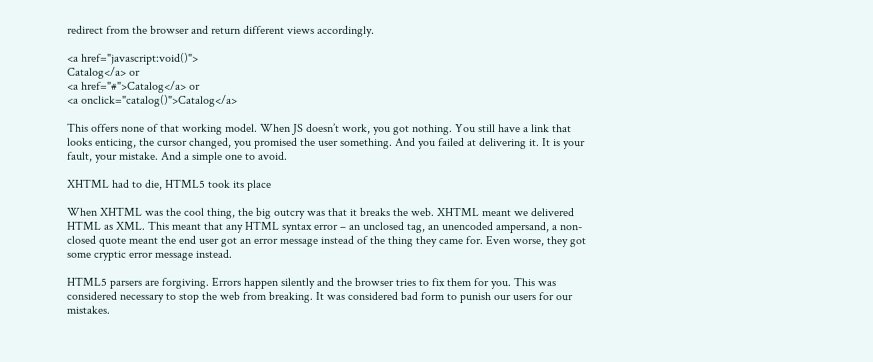redirect from the browser and return different views accordingly.

<a href="javascript:void()">
Catalog</a> or
<a href="#">Catalog</a> or
<a onclick="catalog()">Catalog</a>

This offers none of that working model. When JS doesn’t work, you got nothing. You still have a link that looks enticing, the cursor changed, you promised the user something. And you failed at delivering it. It is your fault, your mistake. And a simple one to avoid.

XHTML had to die, HTML5 took its place

When XHTML was the cool thing, the big outcry was that it breaks the web. XHTML meant we delivered HTML as XML. This meant that any HTML syntax error – an unclosed tag, an unencoded ampersand, a non-closed quote meant the end user got an error message instead of the thing they came for. Even worse, they got some cryptic error message instead.

HTML5 parsers are forgiving. Errors happen silently and the browser tries to fix them for you. This was considered necessary to stop the web from breaking. It was considered bad form to punish our users for our mistakes.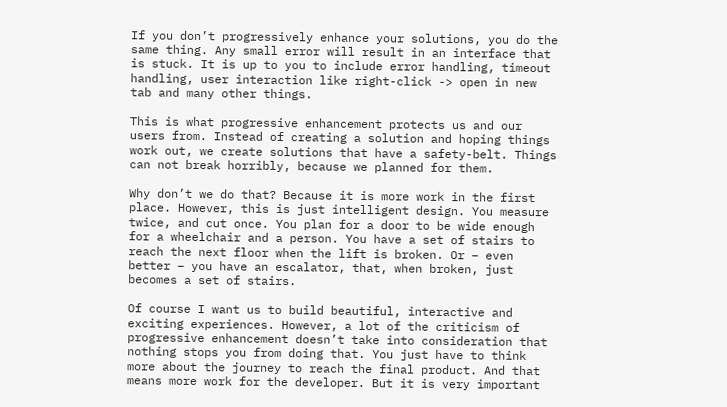If you don’t progressively enhance your solutions, you do the same thing. Any small error will result in an interface that is stuck. It is up to you to include error handling, timeout handling, user interaction like right-click -> open in new tab and many other things.

This is what progressive enhancement protects us and our users from. Instead of creating a solution and hoping things work out, we create solutions that have a safety-belt. Things can not break horribly, because we planned for them.

Why don’t we do that? Because it is more work in the first place. However, this is just intelligent design. You measure twice, and cut once. You plan for a door to be wide enough for a wheelchair and a person. You have a set of stairs to reach the next floor when the lift is broken. Or – even better – you have an escalator, that, when broken, just becomes a set of stairs.

Of course I want us to build beautiful, interactive and exciting experiences. However, a lot of the criticism of progressive enhancement doesn’t take into consideration that nothing stops you from doing that. You just have to think more about the journey to reach the final product. And that means more work for the developer. But it is very important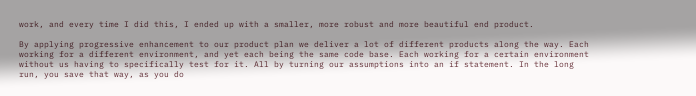work, and every time I did this, I ended up with a smaller, more robust and more beautiful end product.

By applying progressive enhancement to our product plan we deliver a lot of different products along the way. Each working for a different environment, and yet each being the same code base. Each working for a certain environment without us having to specifically test for it. All by turning our assumptions into an if statement. In the long run, you save that way, as you do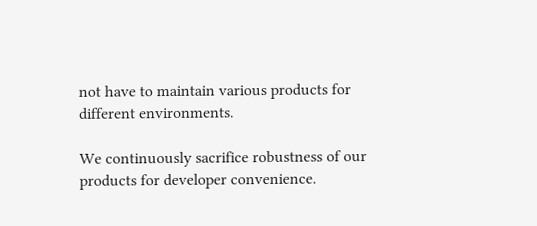not have to maintain various products for different environments.

We continuously sacrifice robustness of our products for developer convenience.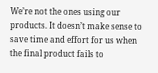We’re not the ones using our products. It doesn’t make sense to save time and effort for us when the final product fails to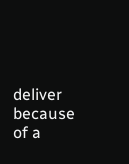deliver because of a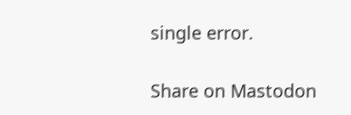single error.

Share on Mastodon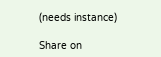(needs instance)

Share on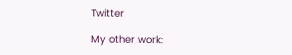Twitter

My other work: